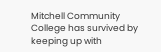Mitchell Community College has survived by keeping up with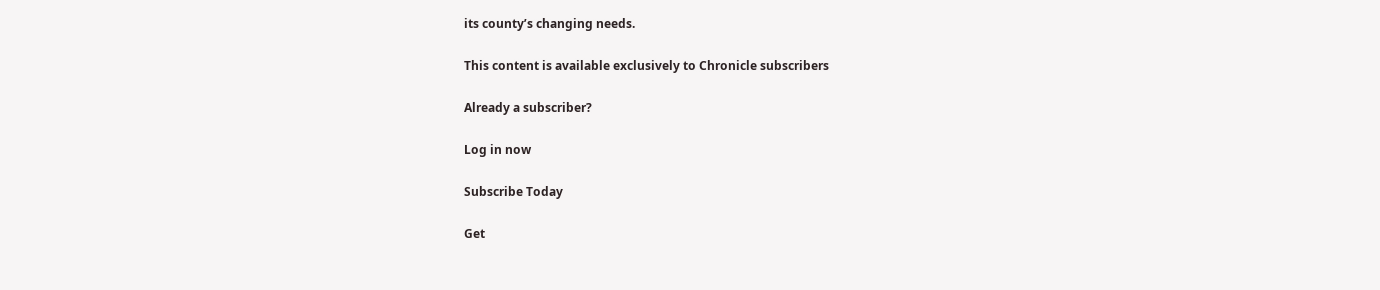its county’s changing needs.

This content is available exclusively to Chronicle subscribers

Already a subscriber?

Log in now

Subscribe Today

Get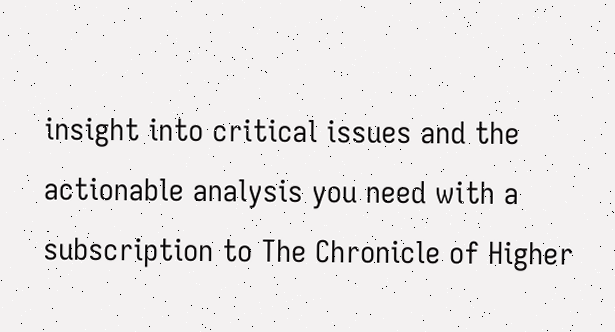insight into critical issues and the actionable analysis you need with a subscription to The Chronicle of Higher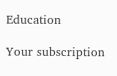Education

Your subscription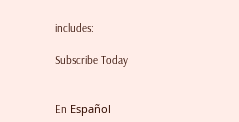includes:

Subscribe Today


En Español